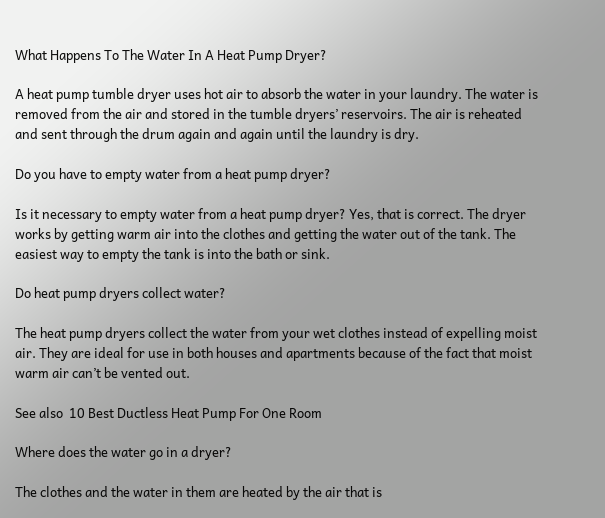What Happens To The Water In A Heat Pump Dryer?

A heat pump tumble dryer uses hot air to absorb the water in your laundry. The water is removed from the air and stored in the tumble dryers’ reservoirs. The air is reheated and sent through the drum again and again until the laundry is dry.

Do you have to empty water from a heat pump dryer?

Is it necessary to empty water from a heat pump dryer? Yes, that is correct. The dryer works by getting warm air into the clothes and getting the water out of the tank. The easiest way to empty the tank is into the bath or sink.

Do heat pump dryers collect water?

The heat pump dryers collect the water from your wet clothes instead of expelling moist air. They are ideal for use in both houses and apartments because of the fact that moist warm air can’t be vented out.

See also  10 Best Ductless Heat Pump For One Room

Where does the water go in a dryer?

The clothes and the water in them are heated by the air that is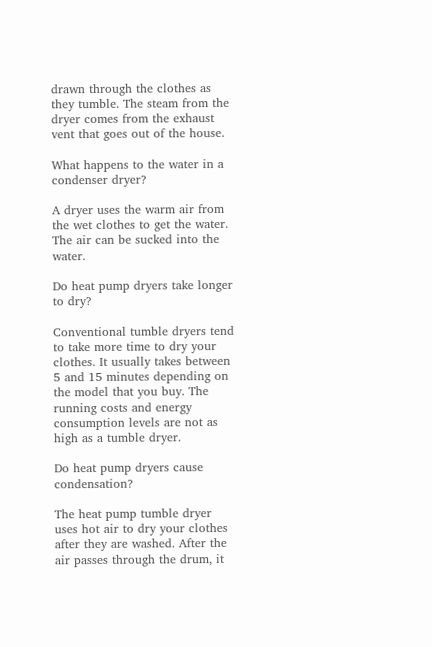drawn through the clothes as they tumble. The steam from the dryer comes from the exhaust vent that goes out of the house.

What happens to the water in a condenser dryer?

A dryer uses the warm air from the wet clothes to get the water. The air can be sucked into the water.

Do heat pump dryers take longer to dry?

Conventional tumble dryers tend to take more time to dry your clothes. It usually takes between 5 and 15 minutes depending on the model that you buy. The running costs and energy consumption levels are not as high as a tumble dryer.

Do heat pump dryers cause condensation?

The heat pump tumble dryer uses hot air to dry your clothes after they are washed. After the air passes through the drum, it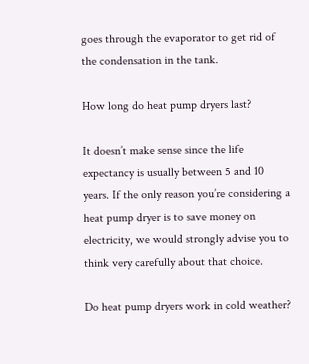goes through the evaporator to get rid of the condensation in the tank.

How long do heat pump dryers last?

It doesn’t make sense since the life expectancy is usually between 5 and 10 years. If the only reason you’re considering a heat pump dryer is to save money on electricity, we would strongly advise you to think very carefully about that choice.

Do heat pump dryers work in cold weather?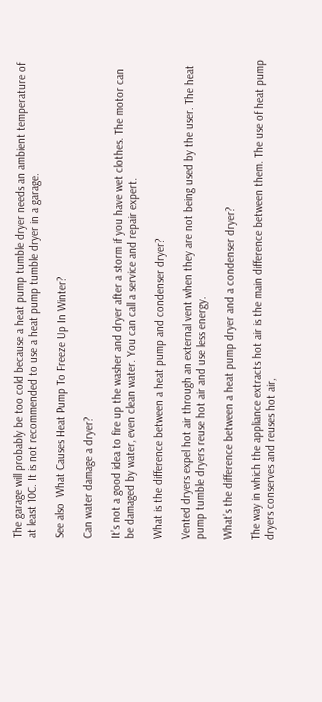The garage will probably be too cold because a heat pump tumble dryer needs an ambient temperature of at least 10C. It is not recommended to use a heat pump tumble dryer in a garage.

See also  What Causes Heat Pump To Freeze Up In Winter?

Can water damage a dryer?

It’s not a good idea to fire up the washer and dryer after a storm if you have wet clothes. The motor can be damaged by water, even clean water. You can call a service and repair expert.

What is the difference between a heat pump and condenser dryer?

Vented dryers expel hot air through an external vent when they are not being used by the user. The heat pump tumble dryers reuse hot air and use less energy.

What’s the difference between a heat pump dryer and a condenser dryer?

The way in which the appliance extracts hot air is the main difference between them. The use of heat pump dryers conserves and reuses hot air,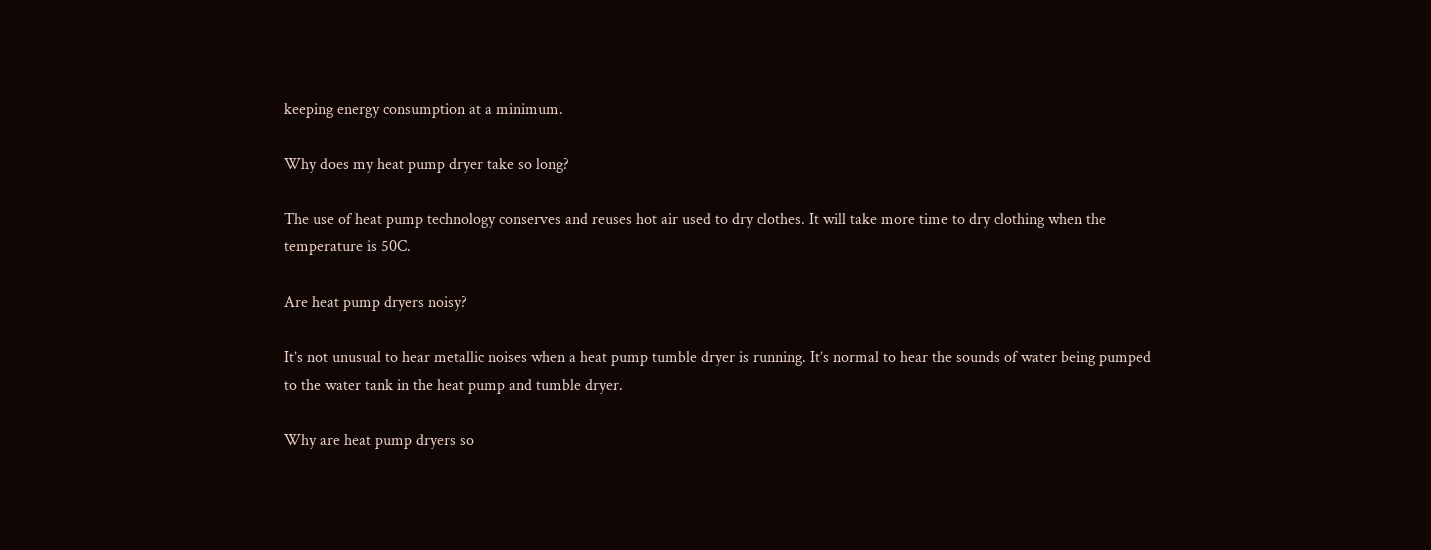keeping energy consumption at a minimum.

Why does my heat pump dryer take so long?

The use of heat pump technology conserves and reuses hot air used to dry clothes. It will take more time to dry clothing when the temperature is 50C.

Are heat pump dryers noisy?

It’s not unusual to hear metallic noises when a heat pump tumble dryer is running. It’s normal to hear the sounds of water being pumped to the water tank in the heat pump and tumble dryer.

Why are heat pump dryers so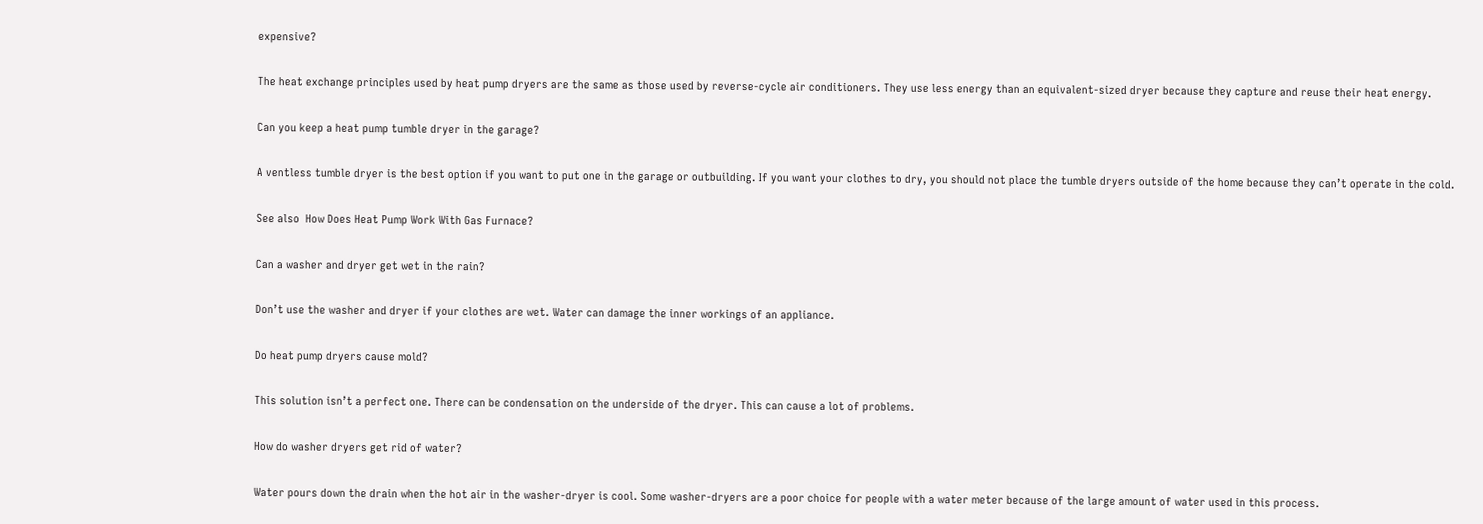expensive?

The heat exchange principles used by heat pump dryers are the same as those used by reverse-cycle air conditioners. They use less energy than an equivalent-sized dryer because they capture and reuse their heat energy.

Can you keep a heat pump tumble dryer in the garage?

A ventless tumble dryer is the best option if you want to put one in the garage or outbuilding. If you want your clothes to dry, you should not place the tumble dryers outside of the home because they can’t operate in the cold.

See also  How Does Heat Pump Work With Gas Furnace?

Can a washer and dryer get wet in the rain?

Don’t use the washer and dryer if your clothes are wet. Water can damage the inner workings of an appliance.

Do heat pump dryers cause mold?

This solution isn’t a perfect one. There can be condensation on the underside of the dryer. This can cause a lot of problems.

How do washer dryers get rid of water?

Water pours down the drain when the hot air in the washer-dryer is cool. Some washer-dryers are a poor choice for people with a water meter because of the large amount of water used in this process.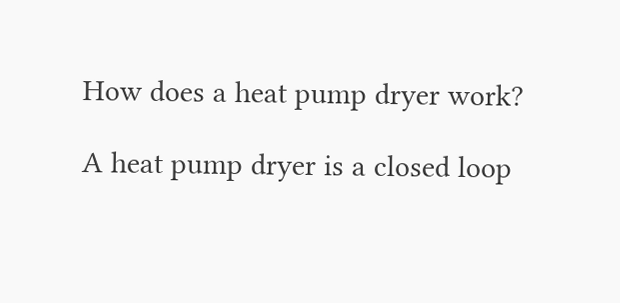How does a heat pump dryer work?

A heat pump dryer is a closed loop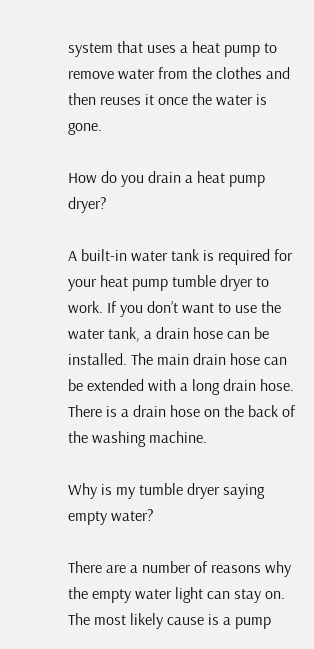system that uses a heat pump to remove water from the clothes and then reuses it once the water is gone.

How do you drain a heat pump dryer?

A built-in water tank is required for your heat pump tumble dryer to work. If you don’t want to use the water tank, a drain hose can be installed. The main drain hose can be extended with a long drain hose. There is a drain hose on the back of the washing machine.

Why is my tumble dryer saying empty water?

There are a number of reasons why the empty water light can stay on. The most likely cause is a pump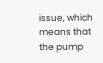issue, which means that the pump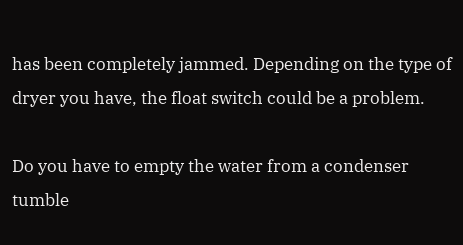has been completely jammed. Depending on the type of dryer you have, the float switch could be a problem.

Do you have to empty the water from a condenser tumble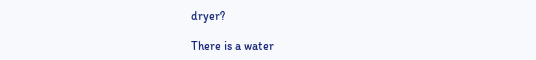dryer?

There is a water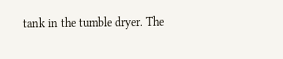tank in the tumble dryer. The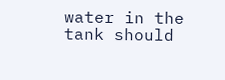water in the tank should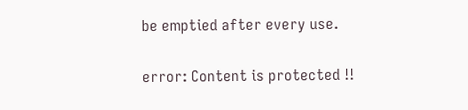be emptied after every use.

error: Content is protected !!